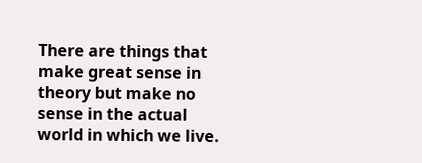There are things that make great sense in theory but make no sense in the actual world in which we live.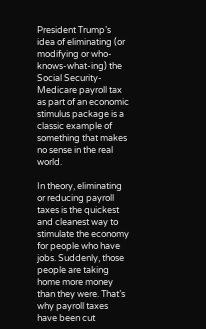President Trump’s idea of eliminating (or modifying or who-knows-what-ing) the Social Security-Medicare payroll tax as part of an economic stimulus package is a classic example of something that makes no sense in the real world.

In theory, eliminating or reducing payroll taxes is the quickest and cleanest way to stimulate the economy for people who have jobs. Suddenly, those people are taking home more money than they were. That’s why payroll taxes have been cut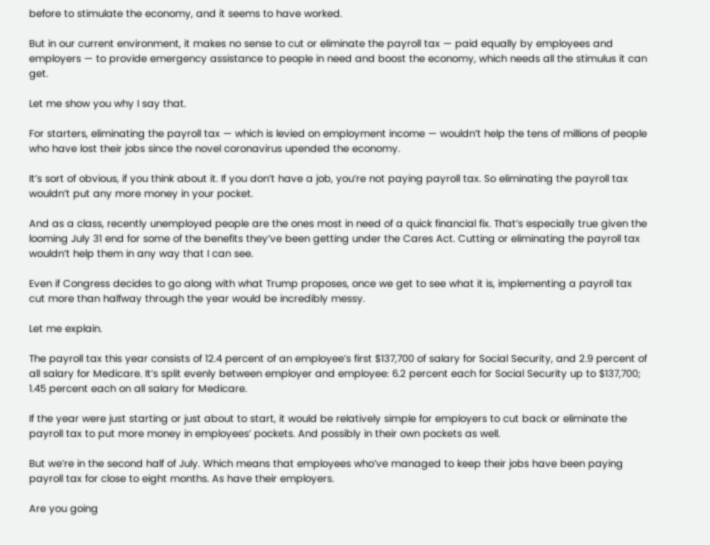before to stimulate the economy, and it seems to have worked.

But in our current environment, it makes no sense to cut or eliminate the payroll tax — paid equally by employees and employers — to provide emergency assistance to people in need and boost the economy, which needs all the stimulus it can get.

Let me show you why I say that.

For starters, eliminating the payroll tax — which is levied on employment income — wouldn’t help the tens of millions of people who have lost their jobs since the novel coronavirus upended the economy.

It’s sort of obvious, if you think about it. If you don’t have a job, you’re not paying payroll tax. So eliminating the payroll tax wouldn’t put any more money in your pocket.

And as a class, recently unemployed people are the ones most in need of a quick financial fix. That’s especially true given the looming July 31 end for some of the benefits they’ve been getting under the Cares Act. Cutting or eliminating the payroll tax wouldn’t help them in any way that I can see.

Even if Congress decides to go along with what Trump proposes, once we get to see what it is, implementing a payroll tax cut more than halfway through the year would be incredibly messy.

Let me explain.

The payroll tax this year consists of 12.4 percent of an employee’s first $137,700 of salary for Social Security, and 2.9 percent of all salary for Medicare. It’s split evenly between employer and employee: 6.2 percent each for Social Security up to $137,700; 1.45 percent each on all salary for Medicare.

If the year were just starting or just about to start, it would be relatively simple for employers to cut back or eliminate the payroll tax to put more money in employees’ pockets. And possibly in their own pockets as well.

But we’re in the second half of July. Which means that employees who’ve managed to keep their jobs have been paying payroll tax for close to eight months. As have their employers.

Are you going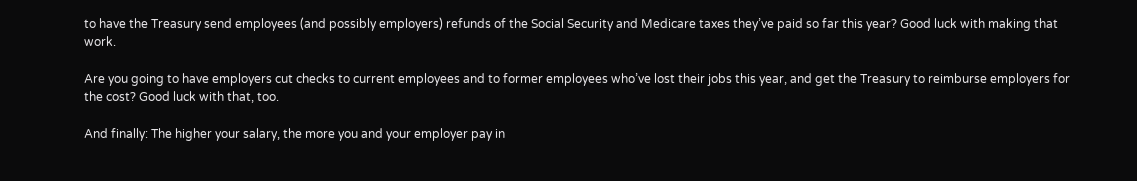to have the Treasury send employees (and possibly employers) refunds of the Social Security and Medicare taxes they’ve paid so far this year? Good luck with making that work.

Are you going to have employers cut checks to current employees and to former employees who’ve lost their jobs this year, and get the Treasury to reimburse employers for the cost? Good luck with that, too.

And finally: The higher your salary, the more you and your employer pay in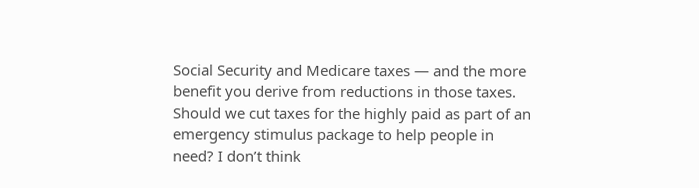Social Security and Medicare taxes — and the more benefit you derive from reductions in those taxes. Should we cut taxes for the highly paid as part of an emergency stimulus package to help people in need? I don’t think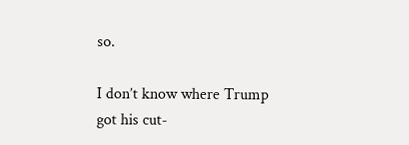so.

I don’t know where Trump got his cut-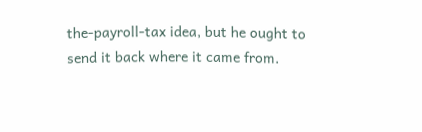the-payroll-tax idea, but he ought to send it back where it came from.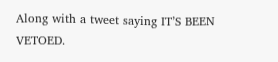Along with a tweet saying IT’S BEEN VETOED.